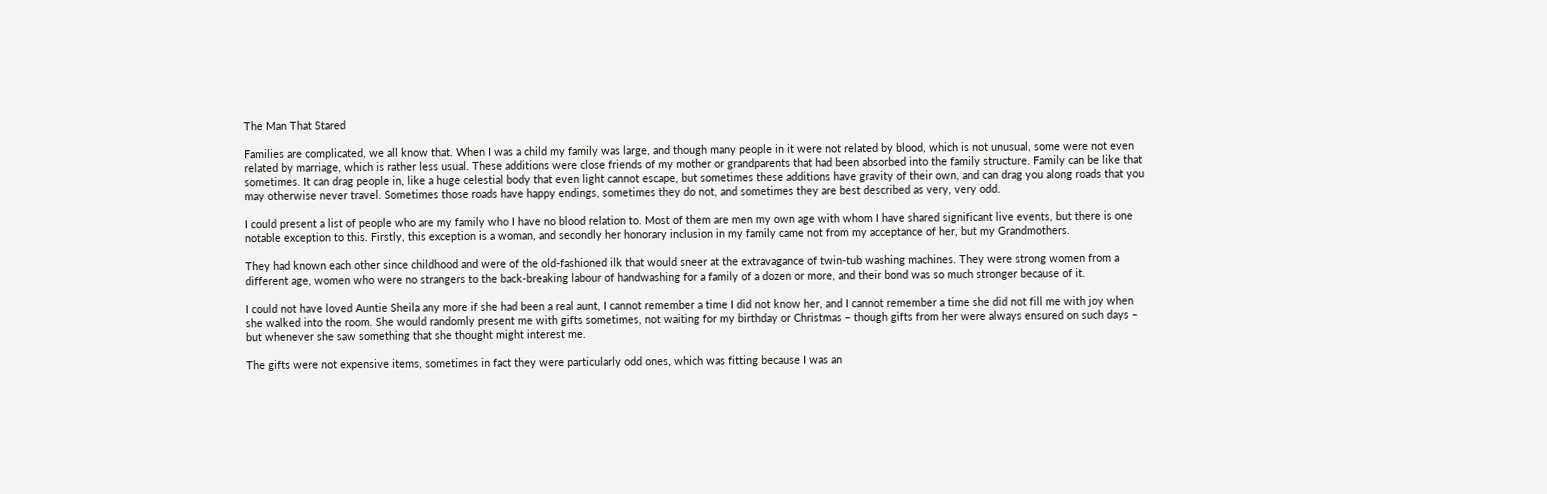The Man That Stared

Families are complicated, we all know that. When I was a child my family was large, and though many people in it were not related by blood, which is not unusual, some were not even related by marriage, which is rather less usual. These additions were close friends of my mother or grandparents that had been absorbed into the family structure. Family can be like that sometimes. It can drag people in, like a huge celestial body that even light cannot escape, but sometimes these additions have gravity of their own, and can drag you along roads that you may otherwise never travel. Sometimes those roads have happy endings, sometimes they do not, and sometimes they are best described as very, very odd.

I could present a list of people who are my family who I have no blood relation to. Most of them are men my own age with whom I have shared significant live events, but there is one notable exception to this. Firstly, this exception is a woman, and secondly her honorary inclusion in my family came not from my acceptance of her, but my Grandmothers.

They had known each other since childhood and were of the old-fashioned ilk that would sneer at the extravagance of twin-tub washing machines. They were strong women from a different age, women who were no strangers to the back-breaking labour of handwashing for a family of a dozen or more, and their bond was so much stronger because of it.

I could not have loved Auntie Sheila any more if she had been a real aunt, I cannot remember a time I did not know her, and I cannot remember a time she did not fill me with joy when she walked into the room. She would randomly present me with gifts sometimes, not waiting for my birthday or Christmas – though gifts from her were always ensured on such days – but whenever she saw something that she thought might interest me.

The gifts were not expensive items, sometimes in fact they were particularly odd ones, which was fitting because I was an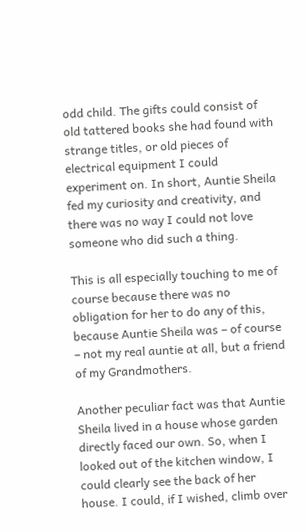odd child. The gifts could consist of old tattered books she had found with strange titles, or old pieces of electrical equipment I could experiment on. In short, Auntie Sheila fed my curiosity and creativity, and there was no way I could not love someone who did such a thing.

This is all especially touching to me of course because there was no obligation for her to do any of this, because Auntie Sheila was – of course – not my real auntie at all, but a friend of my Grandmothers.

Another peculiar fact was that Auntie Sheila lived in a house whose garden directly faced our own. So, when I looked out of the kitchen window, I could clearly see the back of her house. I could, if I wished, climb over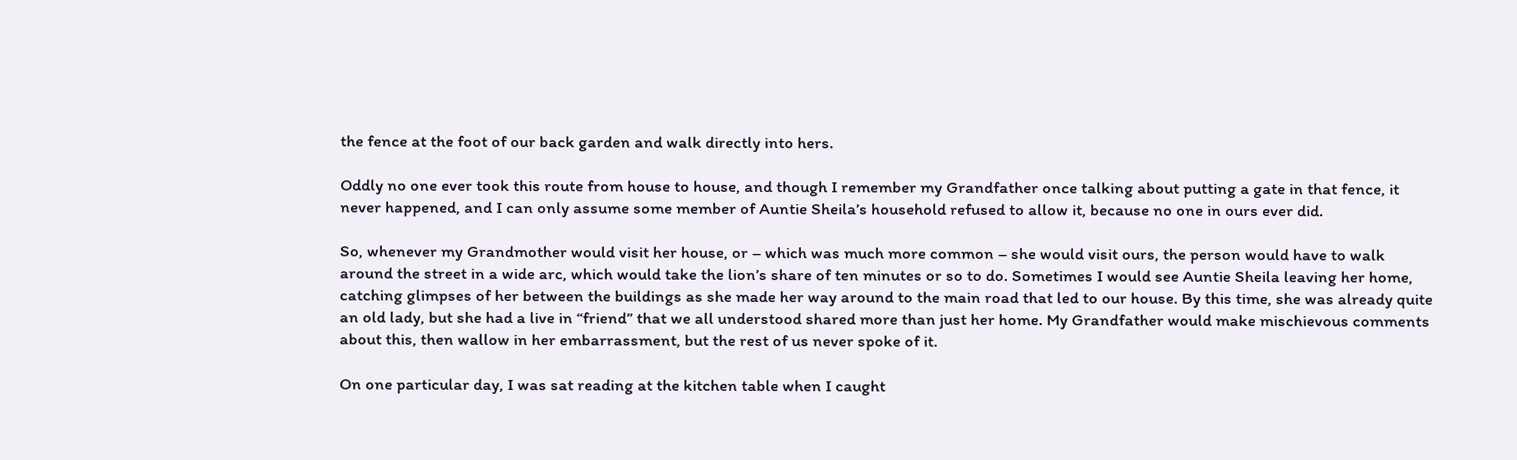the fence at the foot of our back garden and walk directly into hers.

Oddly no one ever took this route from house to house, and though I remember my Grandfather once talking about putting a gate in that fence, it never happened, and I can only assume some member of Auntie Sheila’s household refused to allow it, because no one in ours ever did.

So, whenever my Grandmother would visit her house, or – which was much more common – she would visit ours, the person would have to walk around the street in a wide arc, which would take the lion’s share of ten minutes or so to do. Sometimes I would see Auntie Sheila leaving her home, catching glimpses of her between the buildings as she made her way around to the main road that led to our house. By this time, she was already quite an old lady, but she had a live in “friend” that we all understood shared more than just her home. My Grandfather would make mischievous comments about this, then wallow in her embarrassment, but the rest of us never spoke of it.

On one particular day, I was sat reading at the kitchen table when I caught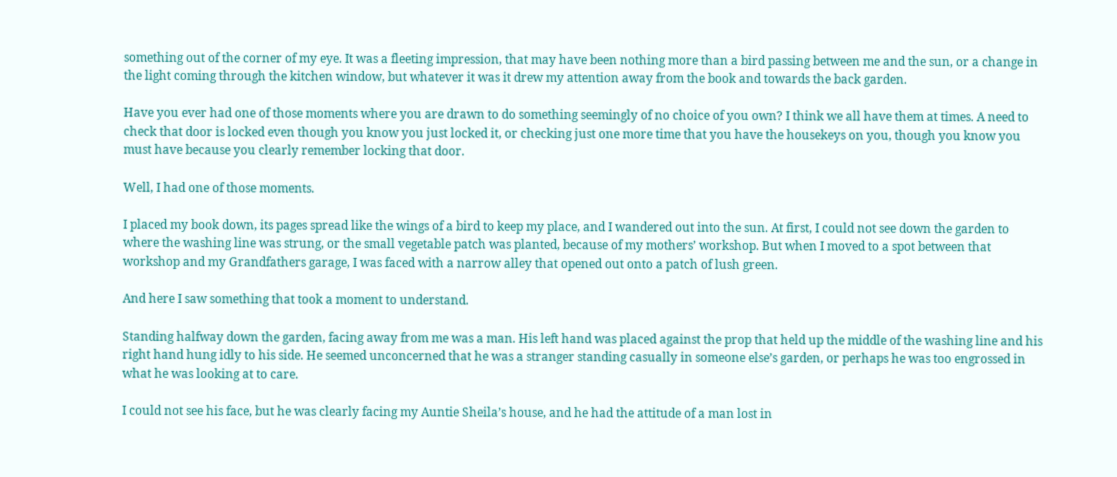something out of the corner of my eye. It was a fleeting impression, that may have been nothing more than a bird passing between me and the sun, or a change in the light coming through the kitchen window, but whatever it was it drew my attention away from the book and towards the back garden.

Have you ever had one of those moments where you are drawn to do something seemingly of no choice of you own? I think we all have them at times. A need to check that door is locked even though you know you just locked it, or checking just one more time that you have the housekeys on you, though you know you must have because you clearly remember locking that door.

Well, I had one of those moments.

I placed my book down, its pages spread like the wings of a bird to keep my place, and I wandered out into the sun. At first, I could not see down the garden to where the washing line was strung, or the small vegetable patch was planted, because of my mothers’ workshop. But when I moved to a spot between that workshop and my Grandfathers garage, I was faced with a narrow alley that opened out onto a patch of lush green.

And here I saw something that took a moment to understand.

Standing halfway down the garden, facing away from me was a man. His left hand was placed against the prop that held up the middle of the washing line and his right hand hung idly to his side. He seemed unconcerned that he was a stranger standing casually in someone else’s garden, or perhaps he was too engrossed in what he was looking at to care.

I could not see his face, but he was clearly facing my Auntie Sheila’s house, and he had the attitude of a man lost in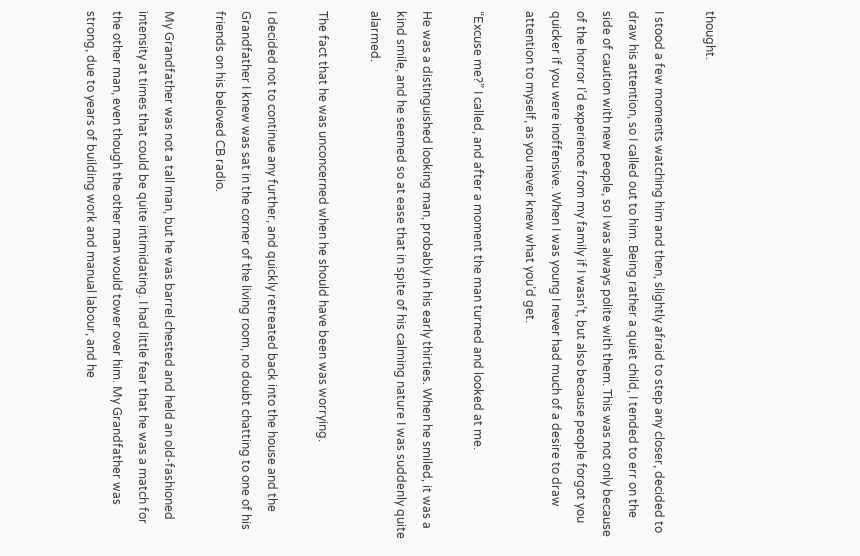thought.

I stood a few moments watching him and then, slightly afraid to step any closer, decided to draw his attention, so I called out to him. Being rather a quiet child, I tended to err on the side of caution with new people, so I was always polite with them. This was not only because of the horror I’d experience from my family if I wasn’t, but also because people forgot you quicker if you were inoffensive. When I was young I never had much of a desire to draw attention to myself, as you never knew what you’d get.

“Excuse me?” I called, and after a moment the man turned and looked at me.

He was a distinguished looking man, probably in his early thirties. When he smiled, it was a kind smile, and he seemed so at ease that in spite of his calming nature I was suddenly quite alarmed.

The fact that he was unconcerned when he should have been was worrying.

I decided not to continue any further, and quickly retreated back into the house and the Grandfather I knew was sat in the corner of the living room, no doubt chatting to one of his friends on his beloved CB radio.

My Grandfather was not a tall man, but he was barrel chested and held an old-fashioned intensity at times that could be quite intimidating. I had little fear that he was a match for the other man, even though the other man would tower over him. My Grandfather was strong, due to years of building work and manual labour, and he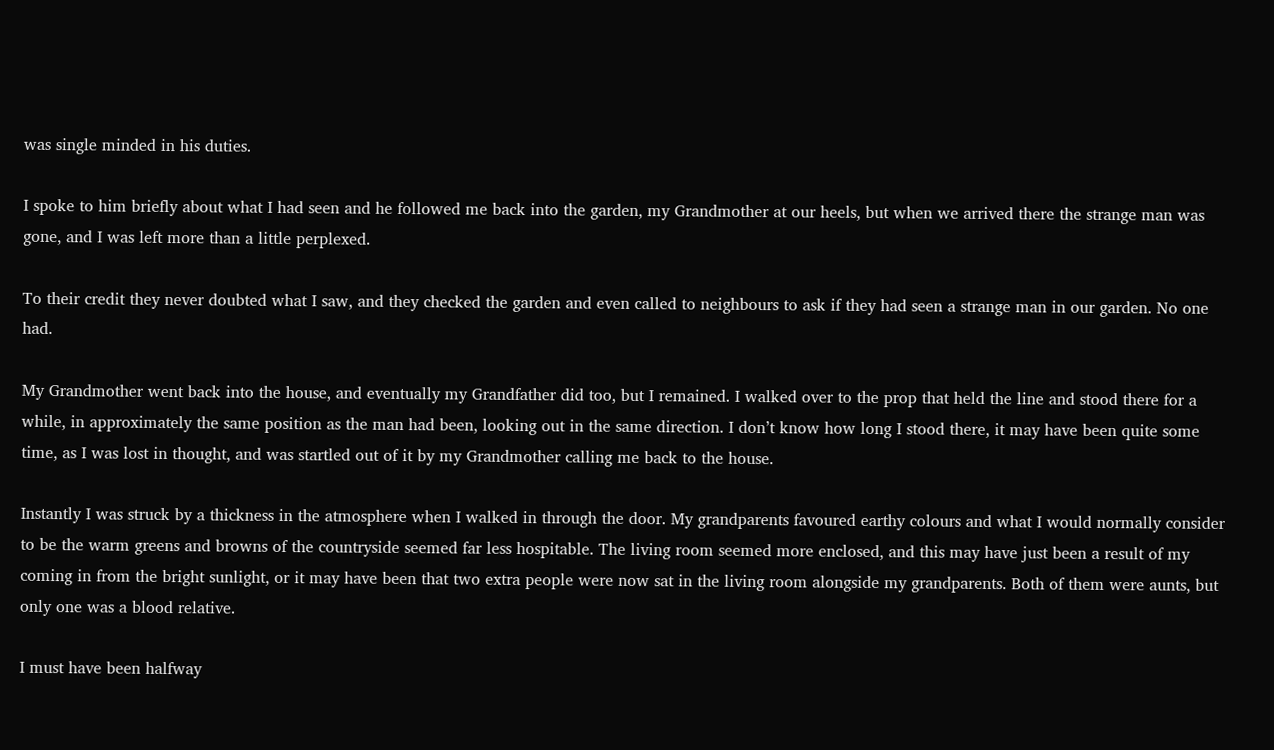was single minded in his duties.

I spoke to him briefly about what I had seen and he followed me back into the garden, my Grandmother at our heels, but when we arrived there the strange man was gone, and I was left more than a little perplexed.

To their credit they never doubted what I saw, and they checked the garden and even called to neighbours to ask if they had seen a strange man in our garden. No one had.

My Grandmother went back into the house, and eventually my Grandfather did too, but I remained. I walked over to the prop that held the line and stood there for a while, in approximately the same position as the man had been, looking out in the same direction. I don’t know how long I stood there, it may have been quite some time, as I was lost in thought, and was startled out of it by my Grandmother calling me back to the house.

Instantly I was struck by a thickness in the atmosphere when I walked in through the door. My grandparents favoured earthy colours and what I would normally consider to be the warm greens and browns of the countryside seemed far less hospitable. The living room seemed more enclosed, and this may have just been a result of my coming in from the bright sunlight, or it may have been that two extra people were now sat in the living room alongside my grandparents. Both of them were aunts, but only one was a blood relative.

I must have been halfway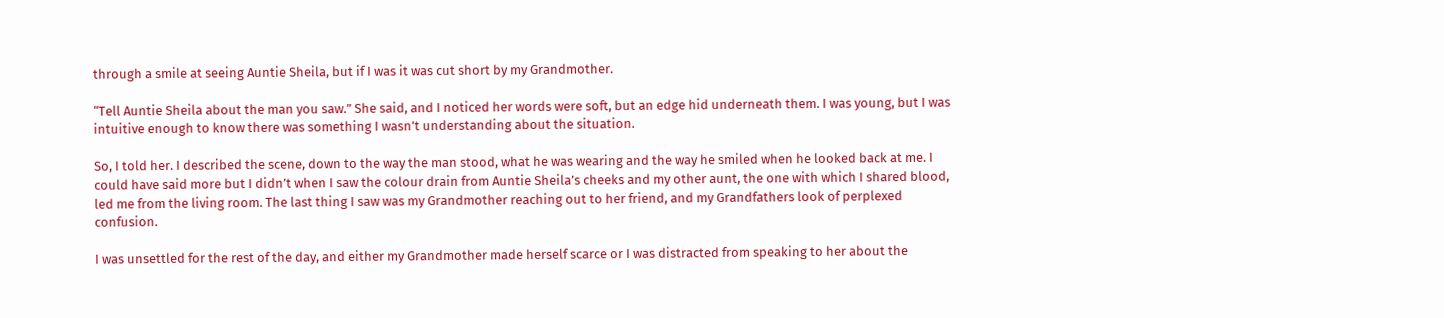through a smile at seeing Auntie Sheila, but if I was it was cut short by my Grandmother.

“Tell Auntie Sheila about the man you saw.” She said, and I noticed her words were soft, but an edge hid underneath them. I was young, but I was intuitive enough to know there was something I wasn’t understanding about the situation.

So, I told her. I described the scene, down to the way the man stood, what he was wearing and the way he smiled when he looked back at me. I could have said more but I didn’t when I saw the colour drain from Auntie Sheila’s cheeks and my other aunt, the one with which I shared blood, led me from the living room. The last thing I saw was my Grandmother reaching out to her friend, and my Grandfathers look of perplexed confusion.

I was unsettled for the rest of the day, and either my Grandmother made herself scarce or I was distracted from speaking to her about the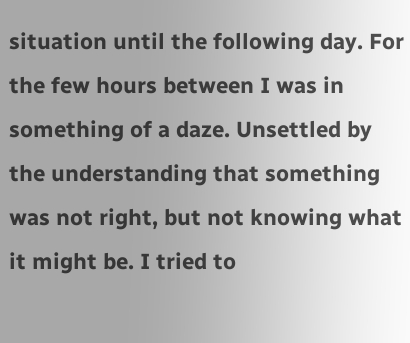situation until the following day. For the few hours between I was in something of a daze. Unsettled by the understanding that something was not right, but not knowing what it might be. I tried to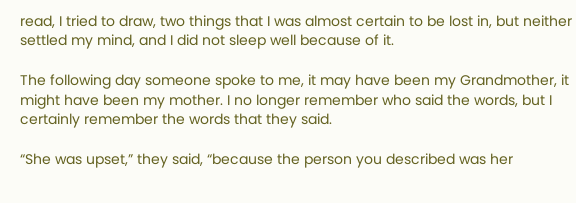read, I tried to draw, two things that I was almost certain to be lost in, but neither settled my mind, and I did not sleep well because of it.

The following day someone spoke to me, it may have been my Grandmother, it might have been my mother. I no longer remember who said the words, but I certainly remember the words that they said.

“She was upset,” they said, “because the person you described was her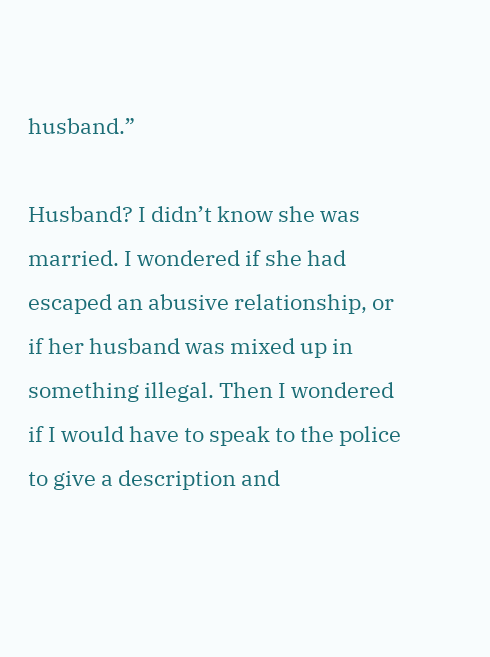husband.”

Husband? I didn’t know she was married. I wondered if she had escaped an abusive relationship, or if her husband was mixed up in something illegal. Then I wondered if I would have to speak to the police to give a description and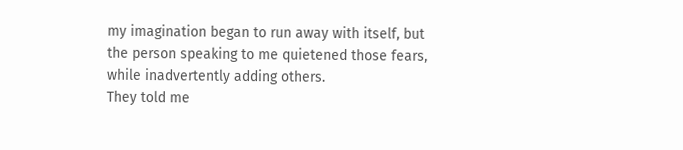my imagination began to run away with itself, but the person speaking to me quietened those fears, while inadvertently adding others.
They told me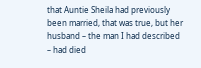that Auntie Sheila had previously been married, that was true, but her husband – the man I had described – had died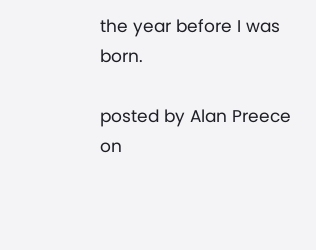the year before I was born.

posted by Alan Preece
on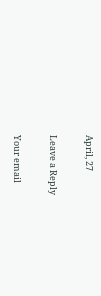April, 27

Leave a Reply

Your email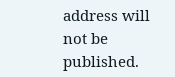address will not be published.